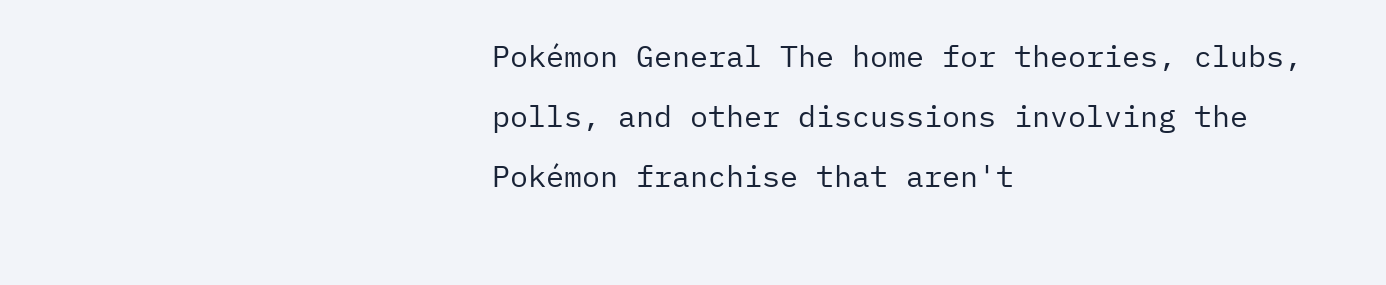Pokémon General The home for theories, clubs, polls, and other discussions involving the Pokémon franchise that aren't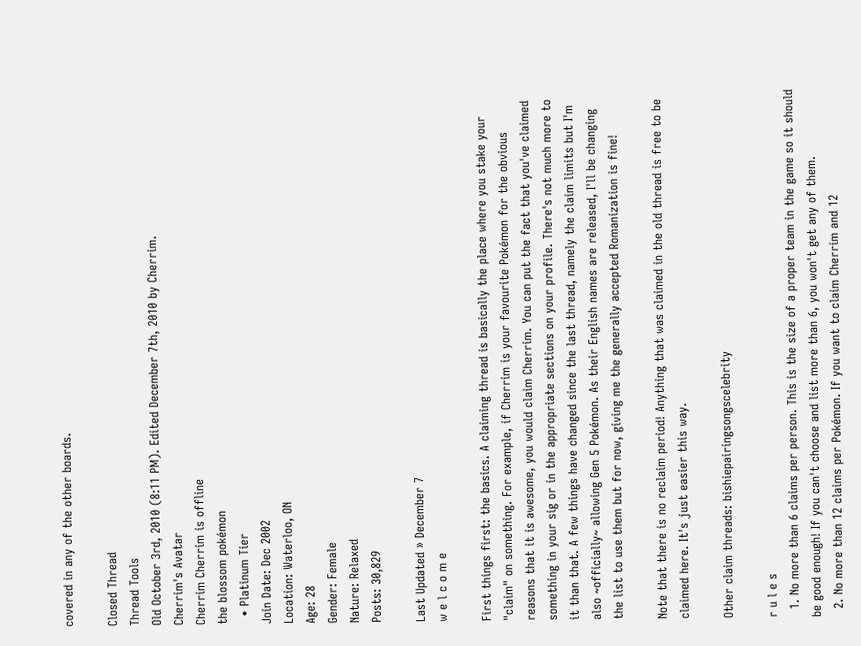covered in any of the other boards.

Closed Thread
Thread Tools
Old October 3rd, 2010 (8:11 PM). Edited December 7th, 2010 by Cherrim.
Cherrim's Avatar
Cherrim Cherrim is offline
the blossom pokémon
  • Platinum Tier
Join Date: Dec 2002
Location: Waterloo, ON
Age: 28
Gender: Female
Nature: Relaxed
Posts: 30,829

Last Updated » December 7
w e l c o m e

First things first: the basics. A claiming thread is basically the place where you stake your "claim" on something. For example, if Cherrim is your favourite Pokémon for the obvious reasons that it is awesome, you would claim Cherrim. You can put the fact that you've claimed something in your sig or in the appropriate sections on your profile. There's not much more to it than that. A few things have changed since the last thread, namely the claim limits but I'm also ~officially~ allowing Gen 5 Pokémon. As their English names are released, I'll be changing the list to use them but for now, giving me the generally accepted Romanization is fine!

Note that there is no reclaim period! Anything that was claimed in the old thread is free to be claimed here. It's just easier this way.

Other claim threads: bishiepairingsongscelebrity

r u l e s
  1. No more than 6 claims per person. This is the size of a proper team in the game so it should be good enough! If you can't choose and list more than 6, you won't get any of them.
  2. No more than 12 claims per Pokémon. If you want to claim Cherrim and 12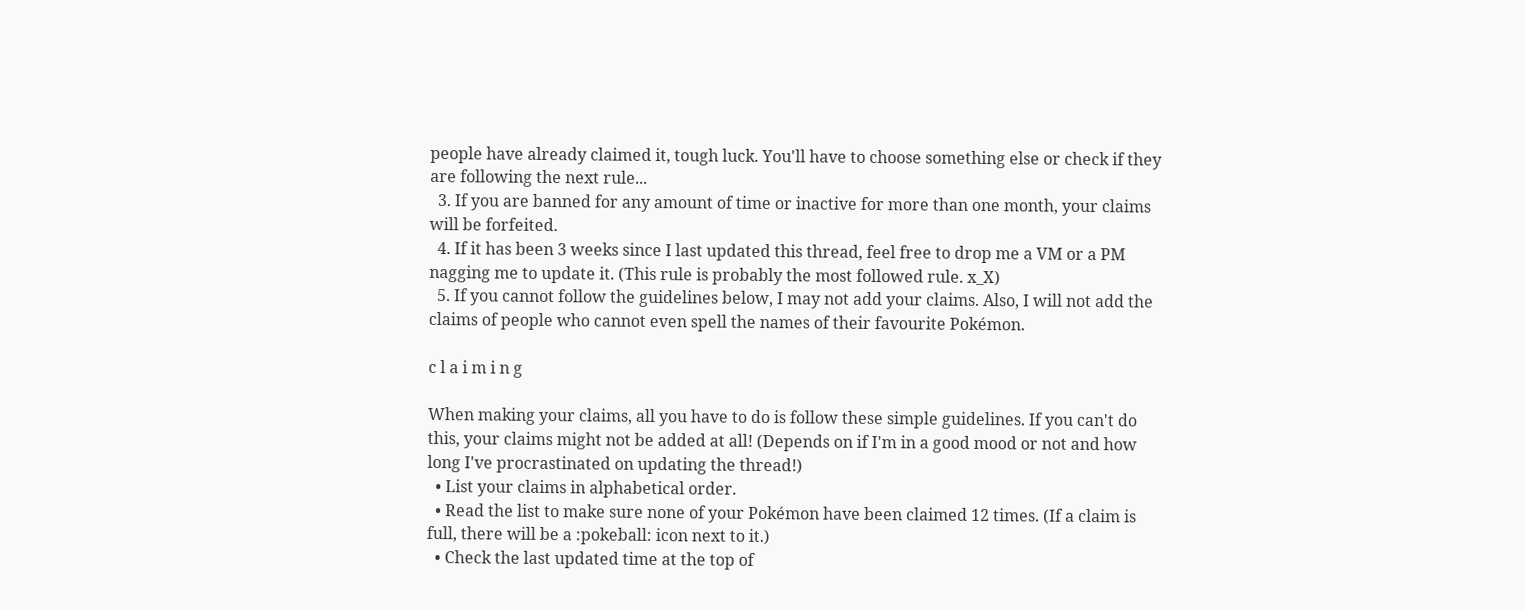people have already claimed it, tough luck. You'll have to choose something else or check if they are following the next rule...
  3. If you are banned for any amount of time or inactive for more than one month, your claims will be forfeited.
  4. If it has been 3 weeks since I last updated this thread, feel free to drop me a VM or a PM nagging me to update it. (This rule is probably the most followed rule. x_X)
  5. If you cannot follow the guidelines below, I may not add your claims. Also, I will not add the claims of people who cannot even spell the names of their favourite Pokémon.

c l a i m i n g

When making your claims, all you have to do is follow these simple guidelines. If you can't do this, your claims might not be added at all! (Depends on if I'm in a good mood or not and how long I've procrastinated on updating the thread!)
  • List your claims in alphabetical order.
  • Read the list to make sure none of your Pokémon have been claimed 12 times. (If a claim is full, there will be a :pokeball: icon next to it.)
  • Check the last updated time at the top of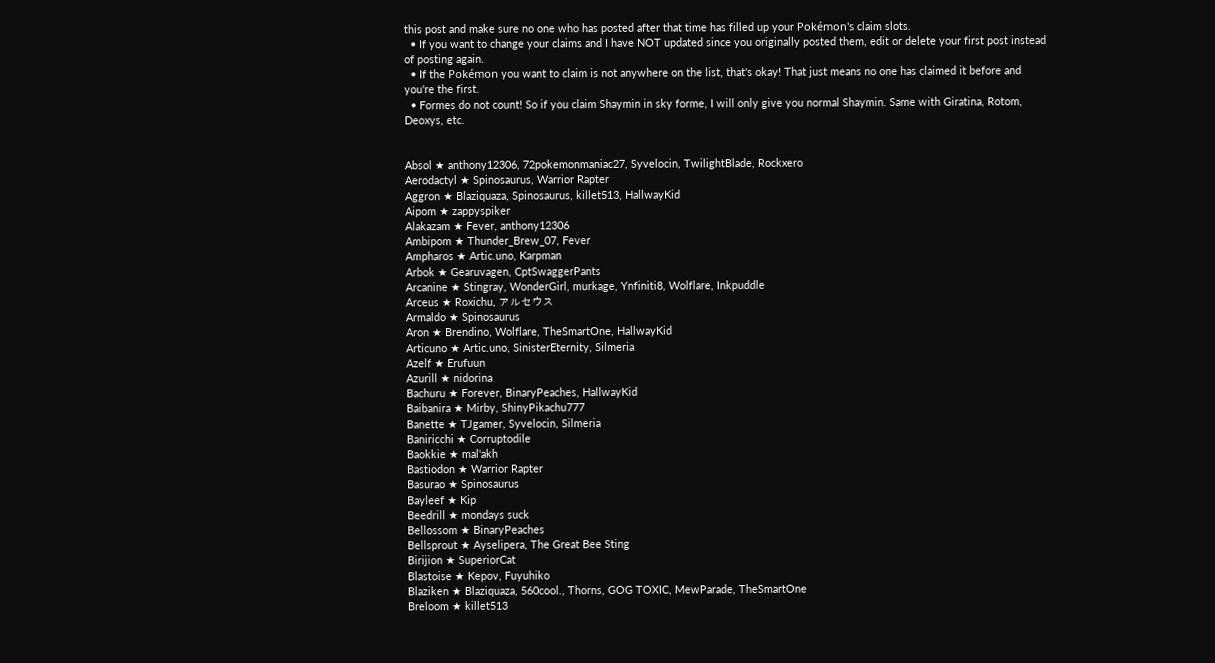this post and make sure no one who has posted after that time has filled up your Pokémon's claim slots.
  • If you want to change your claims and I have NOT updated since you originally posted them, edit or delete your first post instead of posting again.
  • If the Pokémon you want to claim is not anywhere on the list, that's okay! That just means no one has claimed it before and you're the first.
  • Formes do not count! So if you claim Shaymin in sky forme, I will only give you normal Shaymin. Same with Giratina, Rotom, Deoxys, etc.


Absol ★ anthony12306, 72pokemonmaniac27, Syvelocin, TwilightBlade, Rockxero
Aerodactyl ★ Spinosaurus, Warrior Rapter
Aggron ★ Blaziquaza, Spinosaurus, killet513, HallwayKid
Aipom ★ zappyspiker
Alakazam ★ Fever, anthony12306
Ambipom ★ Thunder_Brew_07, Fever
Ampharos ★ Artic.uno, Karpman
Arbok ★ Gearuvagen, CptSwaggerPants
Arcanine ★ Stingray, WonderGirl, murkage, Ynfiniti8, Wolflare, Inkpuddle
Arceus ★ Roxichu, アルセウス
Armaldo ★ Spinosaurus
Aron ★ Brendino, Wolflare, TheSmartOne, HallwayKid
Articuno ★ Artic.uno, SinisterEternity, Silmeria
Azelf ★ Erufuun
Azurill ★ nidorina
Bachuru ★ Forever, BinaryPeaches, HallwayKid
Baibanira ★ Mirby, ShinyPikachu777
Banette ★ TJgamer, Syvelocin, Silmeria
Baniricchi ★ Corruptodile
Baokkie ★ mal'akh
Bastiodon ★ Warrior Rapter
Basurao ★ Spinosaurus
Bayleef ★ Kip
Beedrill ★ mondays suck
Bellossom ★ BinaryPeaches
Bellsprout ★ Ayselipera, The Great Bee Sting
Birijion ★ SuperiorCat
Blastoise ★ Kepov, Fuyuhiko
Blaziken ★ Blaziquaza, 560cool., Thorns, GOG TOXIC, MewParade, TheSmartOne
Breloom ★ killet513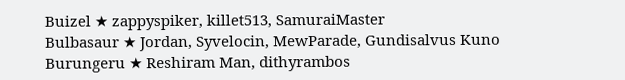Buizel ★ zappyspiker, killet513, SamuraiMaster
Bulbasaur ★ Jordan, Syvelocin, MewParade, Gundisalvus Kuno
Burungeru ★ Reshiram Man, dithyrambos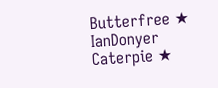Butterfree ★ IanDonyer
Caterpie ★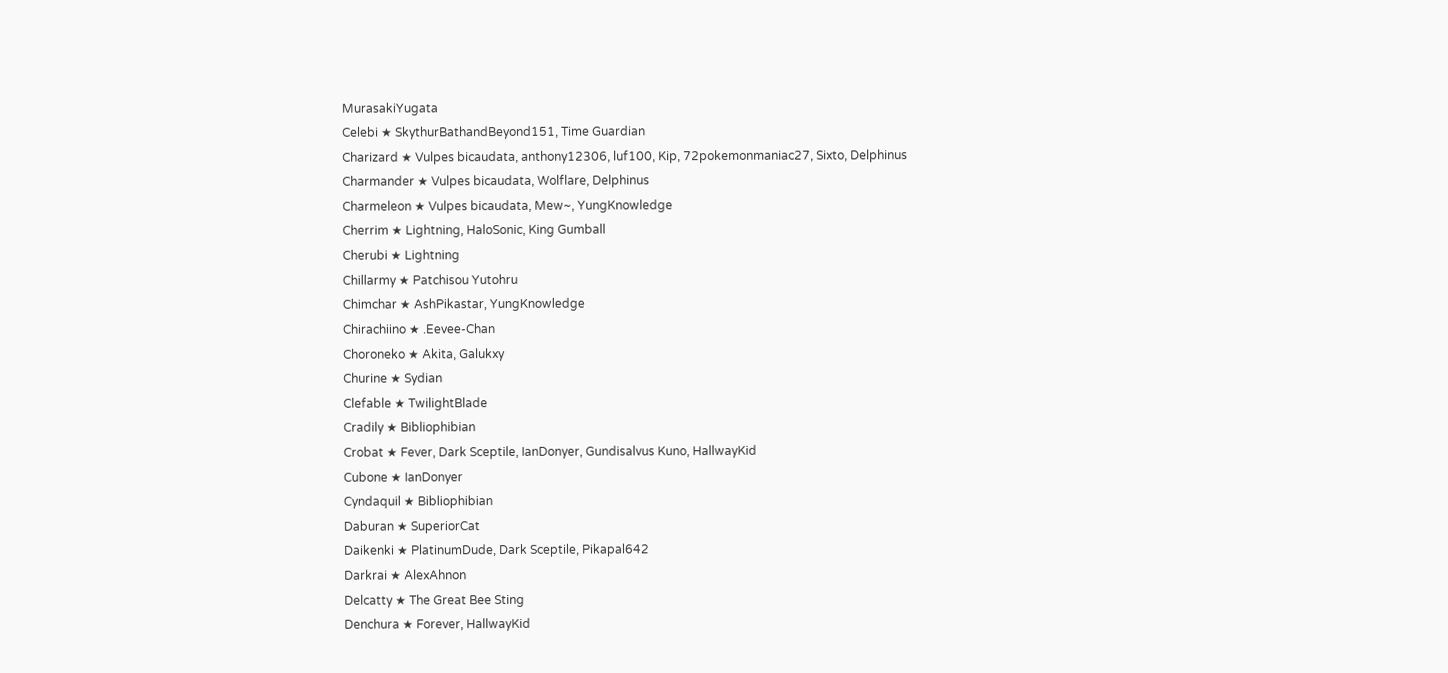MurasakiYugata
Celebi ★ SkythurBathandBeyond151, Time Guardian
Charizard ★ Vulpes bicaudata, anthony12306, luf100, Kip, 72pokemonmaniac27, Sixto, Delphinus
Charmander ★ Vulpes bicaudata, Wolflare, Delphinus
Charmeleon ★ Vulpes bicaudata, Mew~, YungKnowledge
Cherrim ★ Lightning, HaloSonic, King Gumball
Cherubi ★ Lightning
Chillarmy ★ Patchisou Yutohru
Chimchar ★ AshPikastar, YungKnowledge
Chirachiino ★ .Eevee-Chan
Choroneko ★ Akita, Galukxy
Churine ★ Sydian
Clefable ★ TwilightBlade
Cradily ★ Bibliophibian
Crobat ★ Fever, Dark Sceptile, IanDonyer, Gundisalvus Kuno, HallwayKid
Cubone ★ IanDonyer
Cyndaquil ★ Bibliophibian
Daburan ★ SuperiorCat
Daikenki ★ PlatinumDude, Dark Sceptile, Pikapal642
Darkrai ★ AlexAhnon
Delcatty ★ The Great Bee Sting
Denchura ★ Forever, HallwayKid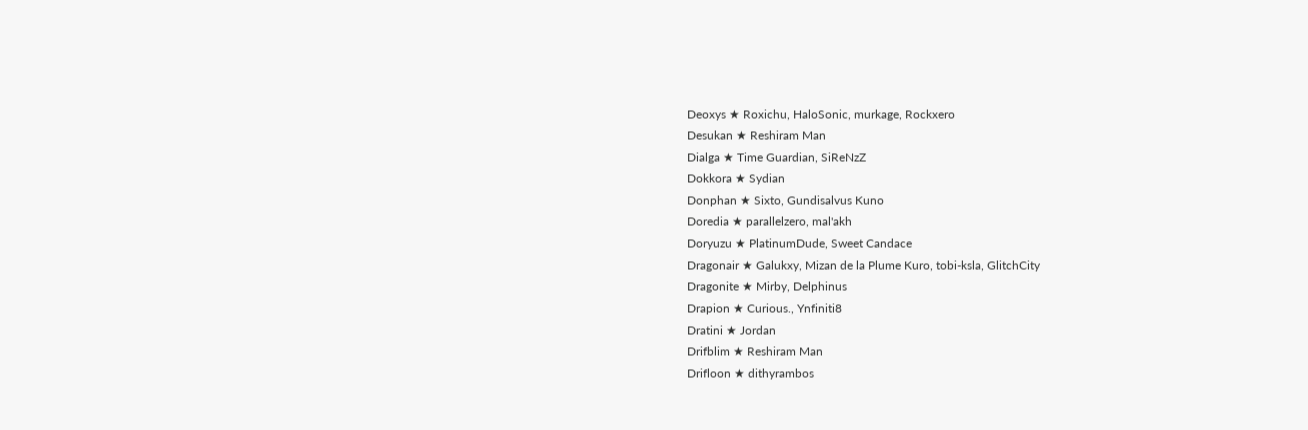Deoxys ★ Roxichu, HaloSonic, murkage, Rockxero
Desukan ★ Reshiram Man
Dialga ★ Time Guardian, SiReNzZ
Dokkora ★ Sydian
Donphan ★ Sixto, Gundisalvus Kuno
Doredia ★ parallelzero, mal'akh
Doryuzu ★ PlatinumDude, Sweet Candace
Dragonair ★ Galukxy, Mizan de la Plume Kuro, tobi-ksla, GlitchCity
Dragonite ★ Mirby, Delphinus
Drapion ★ Curious., Ynfiniti8
Dratini ★ Jordan
Drifblim ★ Reshiram Man
Drifloon ★ dithyrambos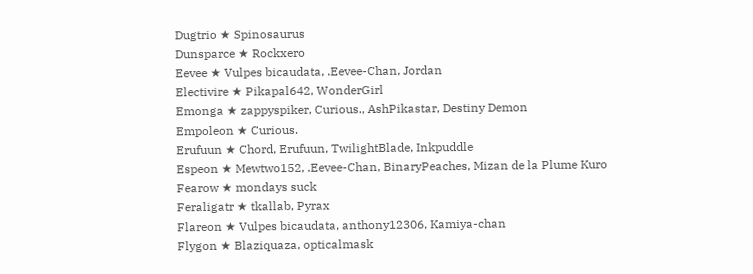Dugtrio ★ Spinosaurus
Dunsparce ★ Rockxero
Eevee ★ Vulpes bicaudata, .Eevee-Chan, Jordan
Electivire ★ Pikapal642, WonderGirl
Emonga ★ zappyspiker, Curious., AshPikastar, Destiny Demon
Empoleon ★ Curious.
Erufuun ★ Chord, Erufuun, TwilightBlade, Inkpuddle
Espeon ★ Mewtwo152, .Eevee-Chan, BinaryPeaches, Mizan de la Plume Kuro
Fearow ★ mondays suck
Feraligatr ★ tkallab, Pyrax
Flareon ★ Vulpes bicaudata, anthony12306, Kamiya-chan
Flygon ★ Blaziquaza, opticalmask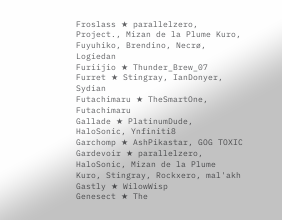Froslass ★ parallelzero, Project., Mizan de la Plume Kuro, Fuyuhiko, Brendino, Necrø, Logiedan
Furiijio ★ Thunder_Brew_07
Furret ★ Stingray, IanDonyer, Sydian
Futachimaru ★ TheSmartOne, Futachimaru
Gallade ★ PlatinumDude, HaloSonic, Ynfiniti8
Garchomp ★ AshPikastar, GOG TOXIC
Gardevoir ★ parallelzero, HaloSonic, Mizan de la Plume Kuro, Stingray, Rockxero, mal'akh
Gastly ★ WilowWisp
Genesect ★ The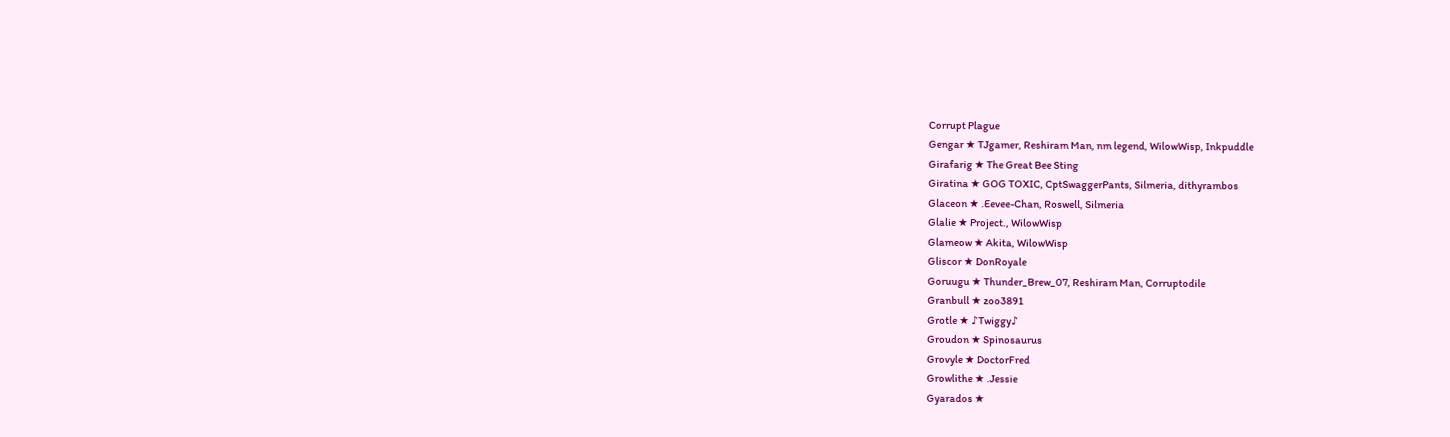Corrupt Plague
Gengar ★ TJgamer, Reshiram Man, nm legend, WilowWisp, Inkpuddle
Girafarig ★ The Great Bee Sting
Giratina ★ GOG TOXIC, CptSwaggerPants, Silmeria, dithyrambos
Glaceon ★ .Eevee-Chan, Roswell, Silmeria
Glalie ★ Project., WilowWisp
Glameow ★ Akita, WilowWisp
Gliscor ★ DonRoyale
Goruugu ★ Thunder_Brew_07, Reshiram Man, Corruptodile
Granbull ★ zoo3891
Grotle ★ ♪Twiggy♪
Groudon ★ Spinosaurus
Grovyle ★ DoctorFred
Growlithe ★ .Jessie
Gyarados ★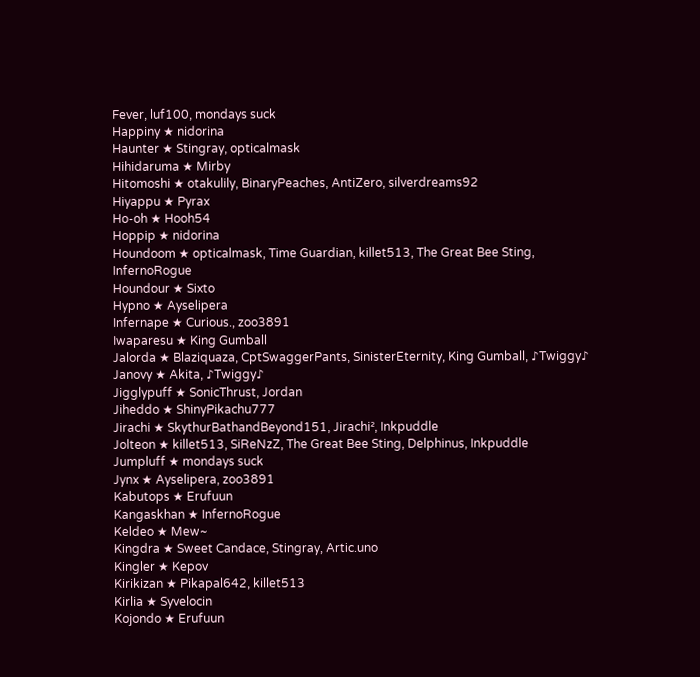Fever, luf100, mondays suck
Happiny ★ nidorina
Haunter ★ Stingray, opticalmask
Hihidaruma ★ Mirby
Hitomoshi ★ otakulily, BinaryPeaches, AntiZero, silverdreams92
Hiyappu ★ Pyrax
Ho-oh ★ Hooh54
Hoppip ★ nidorina
Houndoom ★ opticalmask, Time Guardian, killet513, The Great Bee Sting, InfernoRogue
Houndour ★ Sixto
Hypno ★ Ayselipera
Infernape ★ Curious., zoo3891
Iwaparesu ★ King Gumball
Jalorda ★ Blaziquaza, CptSwaggerPants, SinisterEternity, King Gumball, ♪Twiggy♪
Janovy ★ Akita, ♪Twiggy♪
Jigglypuff ★ SonicThrust, Jordan
Jiheddo ★ ShinyPikachu777
Jirachi ★ SkythurBathandBeyond151, Jirachi², Inkpuddle
Jolteon ★ killet513, SiReNzZ, The Great Bee Sting, Delphinus, Inkpuddle
Jumpluff ★ mondays suck
Jynx ★ Ayselipera, zoo3891
Kabutops ★ Erufuun
Kangaskhan ★ InfernoRogue
Keldeo ★ Mew~
Kingdra ★ Sweet Candace, Stingray, Artic.uno
Kingler ★ Kepov
Kirikizan ★ Pikapal642, killet513
Kirlia ★ Syvelocin
Kojondo ★ Erufuun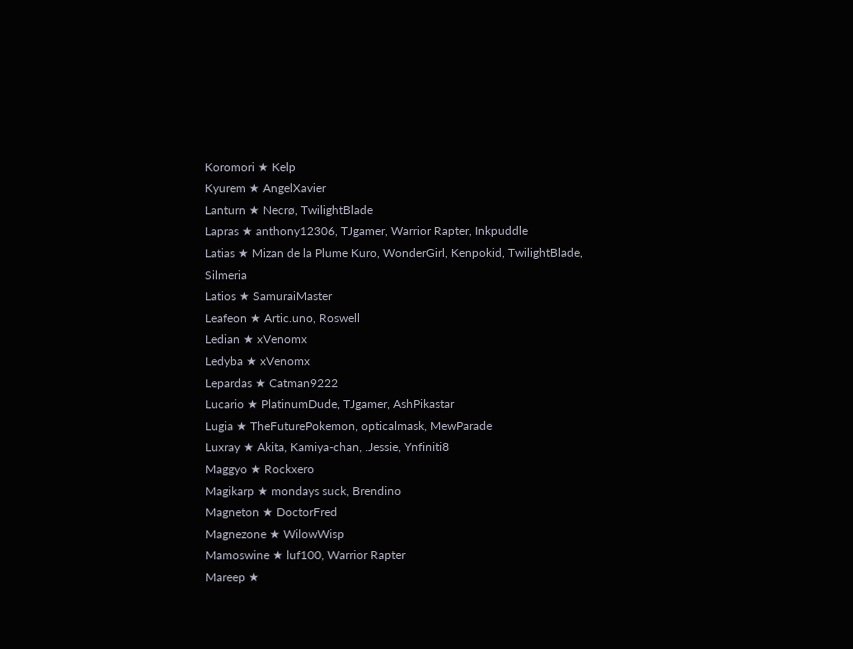Koromori ★ Kelp
Kyurem ★ AngelXavier
Lanturn ★ Necrø, TwilightBlade
Lapras ★ anthony12306, TJgamer, Warrior Rapter, Inkpuddle
Latias ★ Mizan de la Plume Kuro, WonderGirl, Kenpokid, TwilightBlade, Silmeria
Latios ★ SamuraiMaster
Leafeon ★ Artic.uno, Roswell
Ledian ★ xVenomx
Ledyba ★ xVenomx
Lepardas ★ Catman9222
Lucario ★ PlatinumDude, TJgamer, AshPikastar
Lugia ★ TheFuturePokemon, opticalmask, MewParade
Luxray ★ Akita, Kamiya-chan, .Jessie, Ynfiniti8
Maggyo ★ Rockxero
Magikarp ★ mondays suck, Brendino
Magneton ★ DoctorFred
Magnezone ★ WilowWisp
Mamoswine ★ luf100, Warrior Rapter
Mareep ★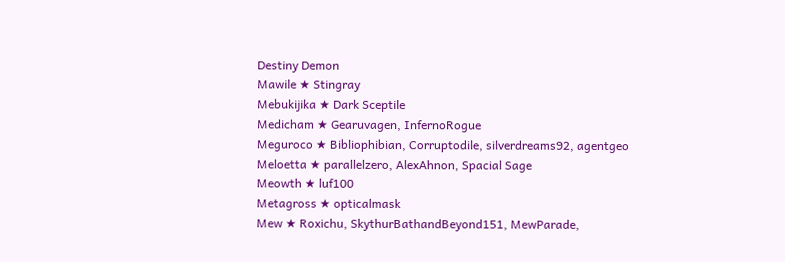Destiny Demon
Mawile ★ Stingray
Mebukijika ★ Dark Sceptile
Medicham ★ Gearuvagen, InfernoRogue
Meguroco ★ Bibliophibian, Corruptodile, silverdreams92, agentgeo
Meloetta ★ parallelzero, AlexAhnon, Spacial Sage
Meowth ★ luf100
Metagross ★ opticalmask
Mew ★ Roxichu, SkythurBathandBeyond151, MewParade,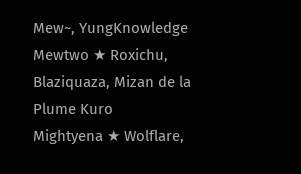Mew~, YungKnowledge
Mewtwo ★ Roxichu, Blaziquaza, Mizan de la Plume Kuro
Mightyena ★ Wolflare,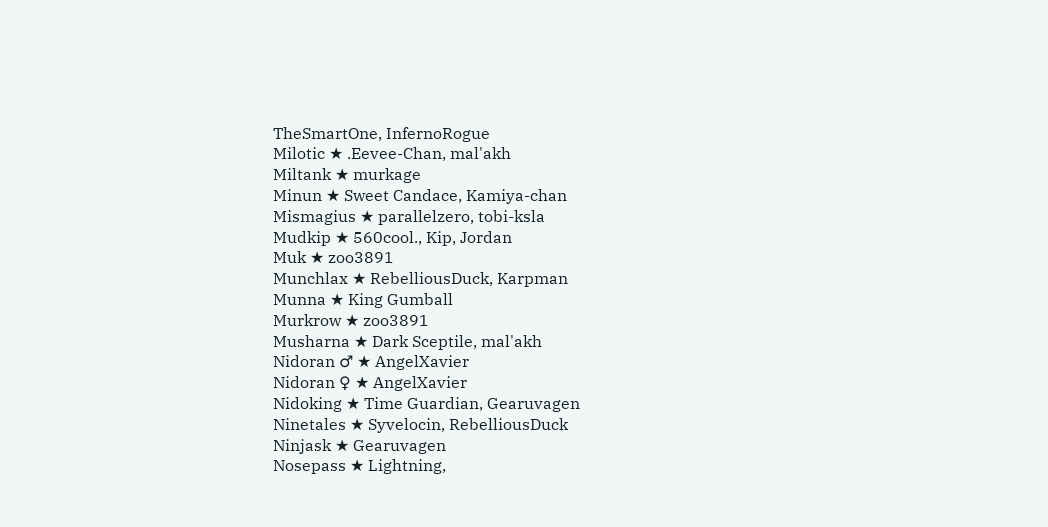TheSmartOne, InfernoRogue
Milotic ★ .Eevee-Chan, mal'akh
Miltank ★ murkage
Minun ★ Sweet Candace, Kamiya-chan
Mismagius ★ parallelzero, tobi-ksla
Mudkip ★ 560cool., Kip, Jordan
Muk ★ zoo3891
Munchlax ★ RebelliousDuck, Karpman
Munna ★ King Gumball
Murkrow ★ zoo3891
Musharna ★ Dark Sceptile, mal'akh
Nidoran ♂ ★ AngelXavier
Nidoran ♀ ★ AngelXavier
Nidoking ★ Time Guardian, Gearuvagen
Ninetales ★ Syvelocin, RebelliousDuck
Ninjask ★ Gearuvagen
Nosepass ★ Lightning,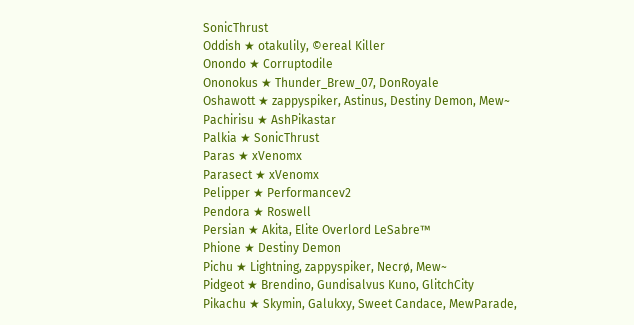SonicThrust
Oddish ★ otakulily, ©ereal Killer
Onondo ★ Corruptodile
Ononokus ★ Thunder_Brew_07, DonRoyale
Oshawott ★ zappyspiker, Astinus, Destiny Demon, Mew~
Pachirisu ★ AshPikastar
Palkia ★ SonicThrust
Paras ★ xVenomx
Parasect ★ xVenomx
Pelipper ★ Performancev2
Pendora ★ Roswell
Persian ★ Akita, Elite Overlord LeSabre™
Phione ★ Destiny Demon
Pichu ★ Lightning, zappyspiker, Necrø, Mew~
Pidgeot ★ Brendino, Gundisalvus Kuno, GlitchCity
Pikachu ★ Skymin, Galukxy, Sweet Candace, MewParade,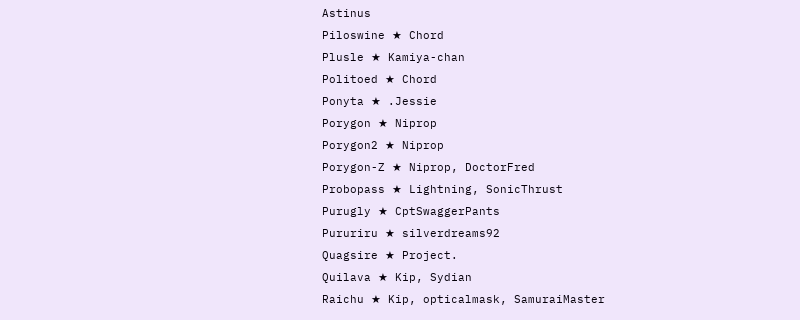Astinus
Piloswine ★ Chord
Plusle ★ Kamiya-chan
Politoed ★ Chord
Ponyta ★ .Jessie
Porygon ★ Niprop
Porygon2 ★ Niprop
Porygon-Z ★ Niprop, DoctorFred
Probopass ★ Lightning, SonicThrust
Purugly ★ CptSwaggerPants
Pururiru ★ silverdreams92
Quagsire ★ Project.
Quilava ★ Kip, Sydian
Raichu ★ Kip, opticalmask, SamuraiMaster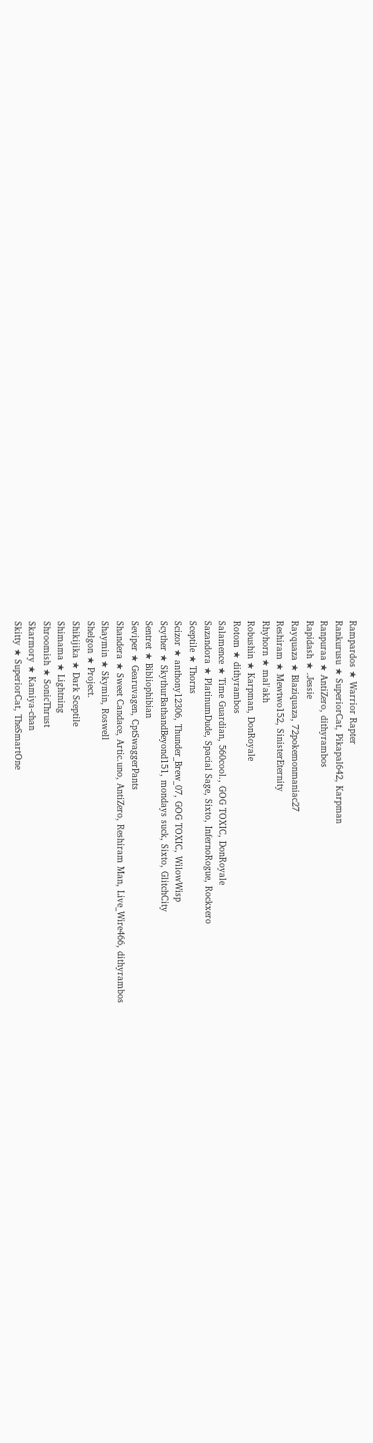Rampardos ★ Warrior Rapter
Rankurusu ★ SuperiorCat, Pikapal642, Karpman
Ranpuraa ★ AntiZero, dithyrambos
Rapidash ★ .Jessie
Rayquaza ★ Blaziquaza, 72pokemonmaniac27
Reshiram ★ Mewtwo152, SinisterEternity
Rhyhorn ★ mal'akh
Robushin ★ Karpman, DonRoyale
Rotom ★ dithyrambos
Salamence ★ Time Guardian, 560cool., GOG TOXIC, DonRoyale
Sazandora ★ PlatinumDude, Spacial Sage, Sixto, InfernoRogue, Rockxero
Sceptile ★ Thorns
Scizor ★ anthony12306, Thunder_Brew_07, GOG TOXIC, WilowWisp
Scyther ★ SkythurBathandBeyond151, mondays suck, Sixto, GlitchCity
Sentret ★ Bibliophibian
Seviper ★ Gearuvagen, CptSwaggerPants
Shandera ★ Sweet Candace, Artic.uno, AntiZero, Reshiram Man, Live_Wire466, dithyrambos
Shaymin ★ Skymin, Roswell
Shelgon ★ Project.
Shikijika ★ Dark Sceptile
Shimama ★ Lightning
Shroomish ★ SonicThrust
Skarmory ★ Kamiya-chan
Skitty ★ SuperiorCat, TheSmartOne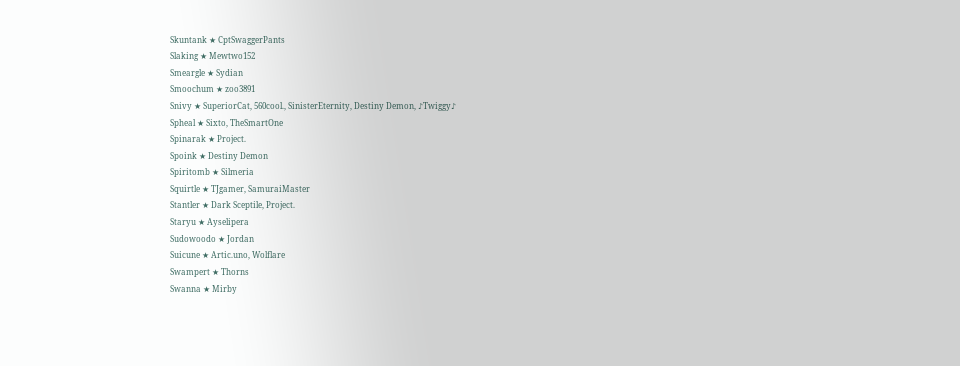Skuntank ★ CptSwaggerPants
Slaking ★ Mewtwo152
Smeargle ★ Sydian
Smoochum ★ zoo3891
Snivy ★ SuperiorCat, 560cool., SinisterEternity, Destiny Demon, ♪Twiggy♪
Spheal ★ Sixto, TheSmartOne
Spinarak ★ Project.
Spoink ★ Destiny Demon
Spiritomb ★ Silmeria
Squirtle ★ TJgamer, SamuraiMaster
Stantler ★ Dark Sceptile, Project.
Staryu ★ Ayselipera
Sudowoodo ★ Jordan
Suicune ★ Artic.uno, Wolflare
Swampert ★ Thorns
Swanna ★ Mirby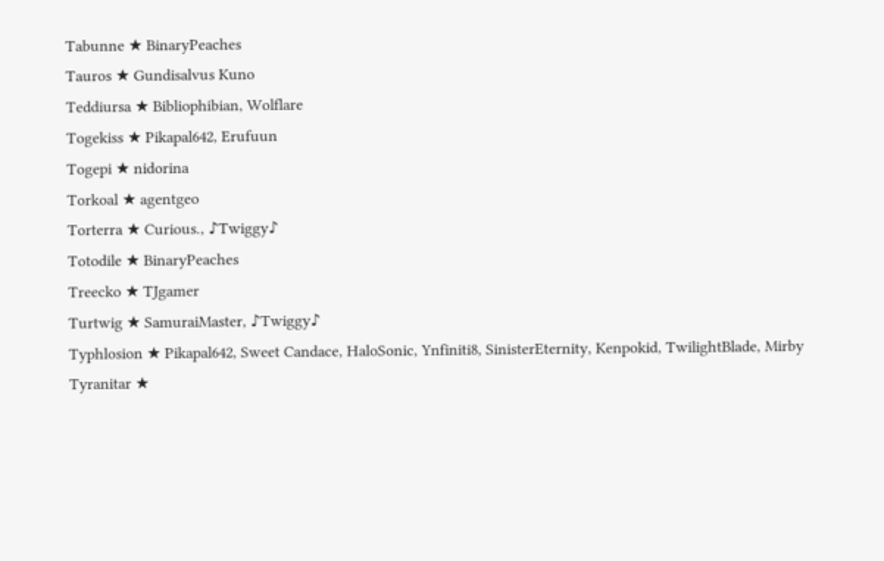Tabunne ★ BinaryPeaches
Tauros ★ Gundisalvus Kuno
Teddiursa ★ Bibliophibian, Wolflare
Togekiss ★ Pikapal642, Erufuun
Togepi ★ nidorina
Torkoal ★ agentgeo
Torterra ★ Curious., ♪Twiggy♪
Totodile ★ BinaryPeaches
Treecko ★ TJgamer
Turtwig ★ SamuraiMaster, ♪Twiggy♪
Typhlosion ★ Pikapal642, Sweet Candace, HaloSonic, Ynfiniti8, SinisterEternity, Kenpokid, TwilightBlade, Mirby
Tyranitar ★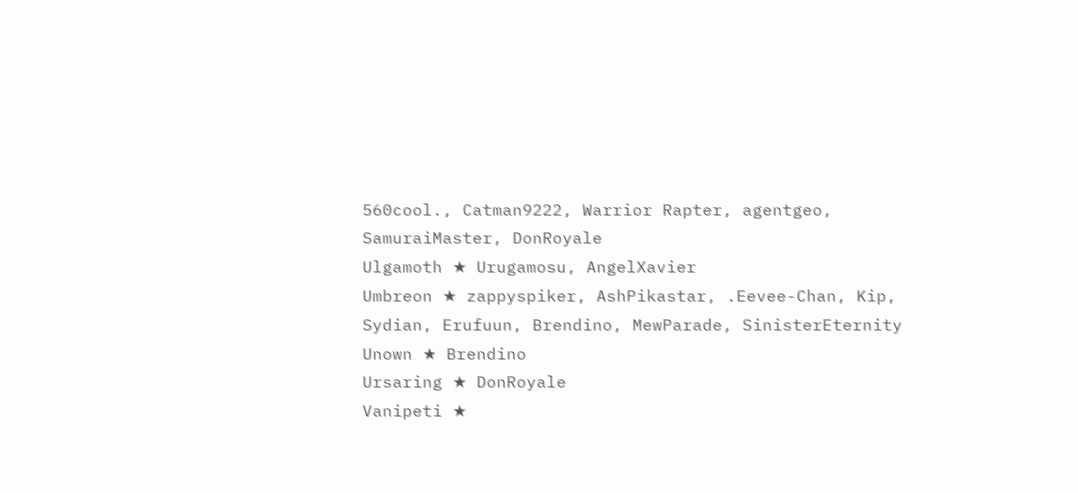560cool., Catman9222, Warrior Rapter, agentgeo, SamuraiMaster, DonRoyale
Ulgamoth ★ Urugamosu, AngelXavier
Umbreon ★ zappyspiker, AshPikastar, .Eevee-Chan, Kip, Sydian, Erufuun, Brendino, MewParade, SinisterEternity
Unown ★ Brendino
Ursaring ★ DonRoyale
Vanipeti ★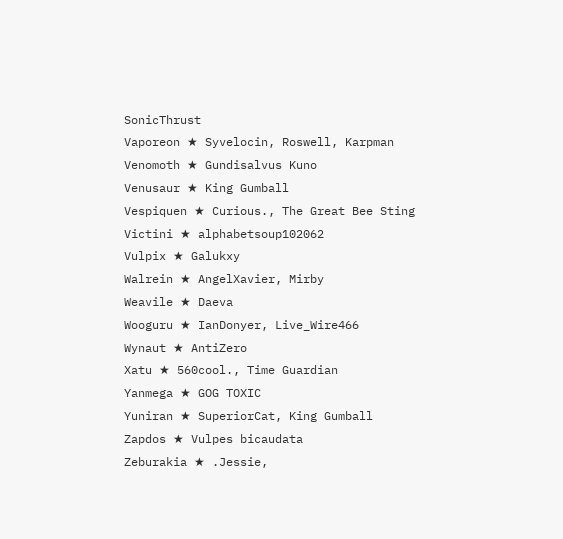SonicThrust
Vaporeon ★ Syvelocin, Roswell, Karpman
Venomoth ★ Gundisalvus Kuno
Venusaur ★ King Gumball
Vespiquen ★ Curious., The Great Bee Sting
Victini ★ alphabetsoup102062
Vulpix ★ Galukxy
Walrein ★ AngelXavier, Mirby
Weavile ★ Daeva
Wooguru ★ IanDonyer, Live_Wire466
Wynaut ★ AntiZero
Xatu ★ 560cool., Time Guardian
Yanmega ★ GOG TOXIC
Yuniran ★ SuperiorCat, King Gumball
Zapdos ★ Vulpes bicaudata
Zeburakia ★ .Jessie,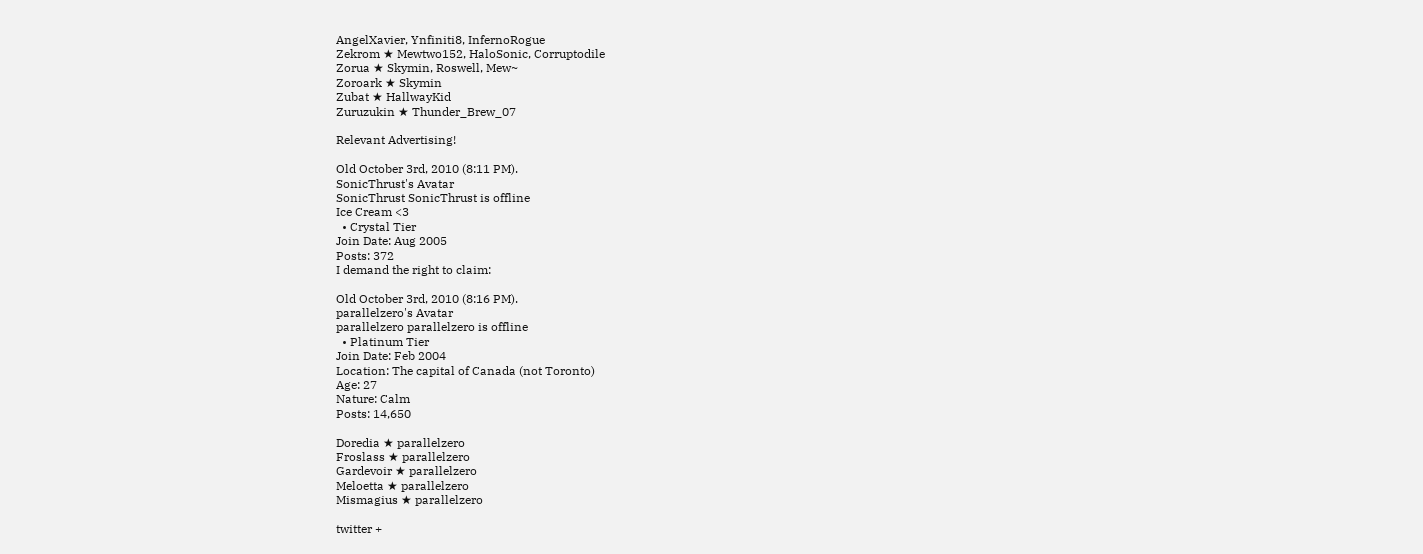AngelXavier, Ynfiniti8, InfernoRogue
Zekrom ★ Mewtwo152, HaloSonic, Corruptodile
Zorua ★ Skymin, Roswell, Mew~
Zoroark ★ Skymin
Zubat ★ HallwayKid
Zuruzukin ★ Thunder_Brew_07

Relevant Advertising!

Old October 3rd, 2010 (8:11 PM).
SonicThrust's Avatar
SonicThrust SonicThrust is offline
Ice Cream <3
  • Crystal Tier
Join Date: Aug 2005
Posts: 372
I demand the right to claim:

Old October 3rd, 2010 (8:16 PM).
parallelzero's Avatar
parallelzero parallelzero is offline
  • Platinum Tier
Join Date: Feb 2004
Location: The capital of Canada (not Toronto)
Age: 27
Nature: Calm
Posts: 14,650

Doredia ★ parallelzero
Froslass ★ parallelzero
Gardevoir ★ parallelzero
Meloetta ★ parallelzero
Mismagius ★ parallelzero

twitter +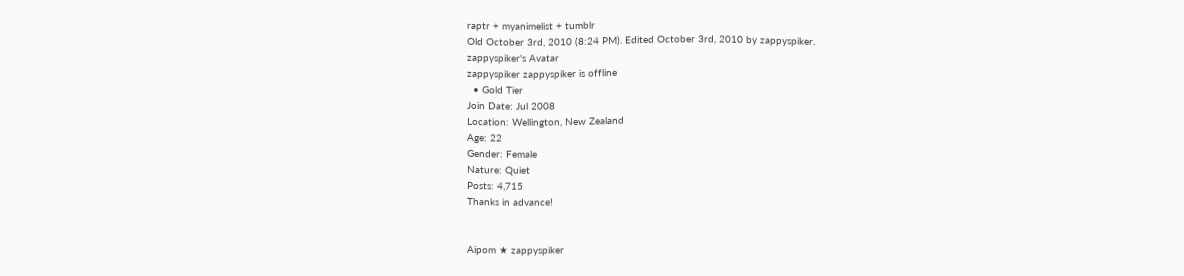raptr + myanimelist + tumblr
Old October 3rd, 2010 (8:24 PM). Edited October 3rd, 2010 by zappyspiker.
zappyspiker's Avatar
zappyspiker zappyspiker is offline
  • Gold Tier
Join Date: Jul 2008
Location: Wellington, New Zealand
Age: 22
Gender: Female
Nature: Quiet
Posts: 4,715
Thanks in advance!


Aipom ★ zappyspiker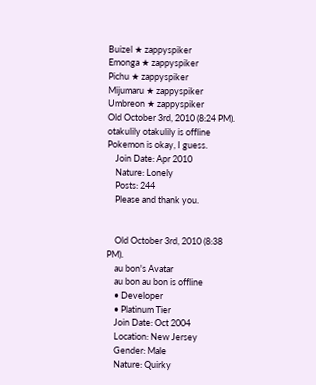Buizel ★ zappyspiker
Emonga ★ zappyspiker
Pichu ★ zappyspiker
Mijumaru ★ zappyspiker
Umbreon ★ zappyspiker
Old October 3rd, 2010 (8:24 PM).
otakulily otakulily is offline
Pokemon is okay, I guess.
    Join Date: Apr 2010
    Nature: Lonely
    Posts: 244
    Please and thank you.


    Old October 3rd, 2010 (8:38 PM).
    au bon's Avatar
    au bon au bon is offline
    • Developer
    • Platinum Tier
    Join Date: Oct 2004
    Location: New Jersey
    Gender: Male
    Nature: Quirky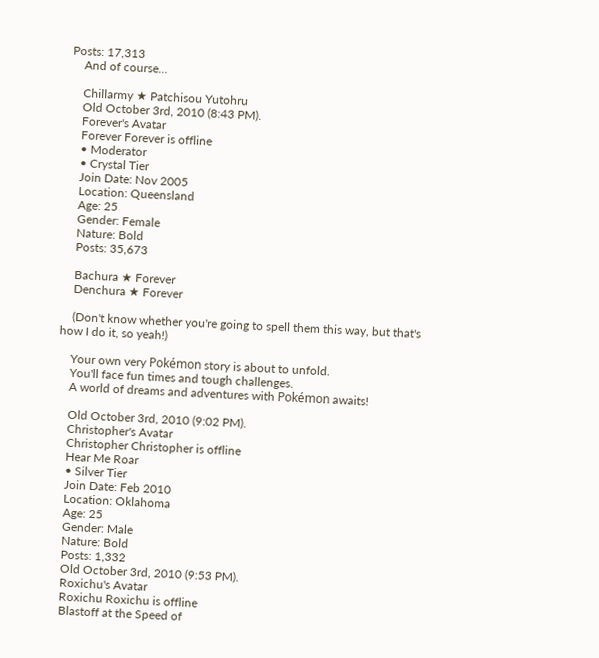Posts: 17,313
    And of course...

    Chillarmy ★ Patchisou Yutohru
    Old October 3rd, 2010 (8:43 PM).
    Forever's Avatar
    Forever Forever is offline
    • Moderator
    • Crystal Tier
    Join Date: Nov 2005
    Location: Queensland
    Age: 25
    Gender: Female
    Nature: Bold
    Posts: 35,673

    Bachura ★ Forever
    Denchura ★ Forever

    (Don't know whether you're going to spell them this way, but that's how I do it, so yeah!)

    Your own very Pokémon story is about to unfold.
    You'll face fun times and tough challenges.
    A world of dreams and adventures with Pokémon awaits!

    Old October 3rd, 2010 (9:02 PM).
    Christopher's Avatar
    Christopher Christopher is offline
    Hear Me Roar
    • Silver Tier
    Join Date: Feb 2010
    Location: Oklahoma
    Age: 25
    Gender: Male
    Nature: Bold
    Posts: 1,332
    Old October 3rd, 2010 (9:53 PM).
    Roxichu's Avatar
    Roxichu Roxichu is offline
    Blastoff at the Speed of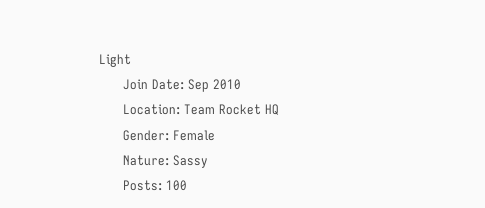Light
      Join Date: Sep 2010
      Location: Team Rocket HQ
      Gender: Female
      Nature: Sassy
      Posts: 100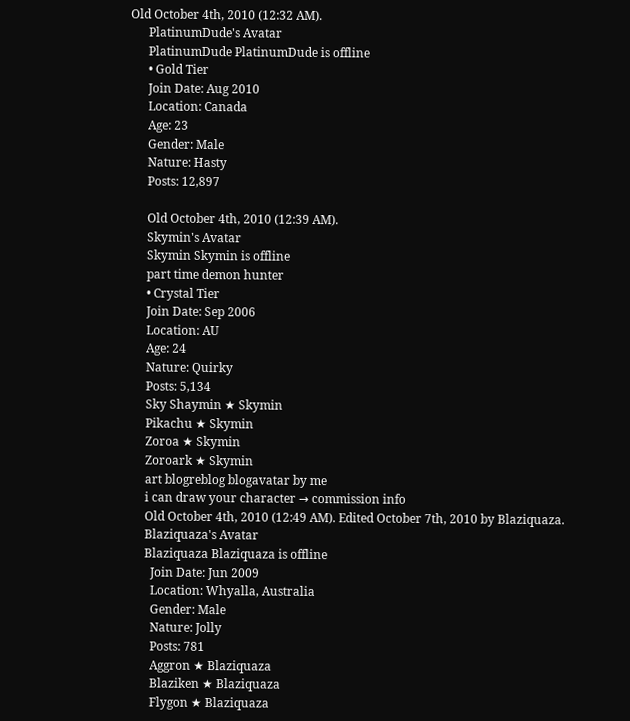Old October 4th, 2010 (12:32 AM).
      PlatinumDude's Avatar
      PlatinumDude PlatinumDude is offline
      • Gold Tier
      Join Date: Aug 2010
      Location: Canada
      Age: 23
      Gender: Male
      Nature: Hasty
      Posts: 12,897

      Old October 4th, 2010 (12:39 AM).
      Skymin's Avatar
      Skymin Skymin is offline
      part time demon hunter
      • Crystal Tier
      Join Date: Sep 2006
      Location: AU
      Age: 24
      Nature: Quirky
      Posts: 5,134
      Sky Shaymin ★ Skymin
      Pikachu ★ Skymin
      Zoroa ★ Skymin
      Zoroark ★ Skymin
      art blogreblog blogavatar by me
      i can draw your character → commission info
      Old October 4th, 2010 (12:49 AM). Edited October 7th, 2010 by Blaziquaza.
      Blaziquaza's Avatar
      Blaziquaza Blaziquaza is offline
        Join Date: Jun 2009
        Location: Whyalla, Australia
        Gender: Male
        Nature: Jolly
        Posts: 781
        Aggron ★ Blaziquaza
        Blaziken ★ Blaziquaza
        Flygon ★ Blaziquaza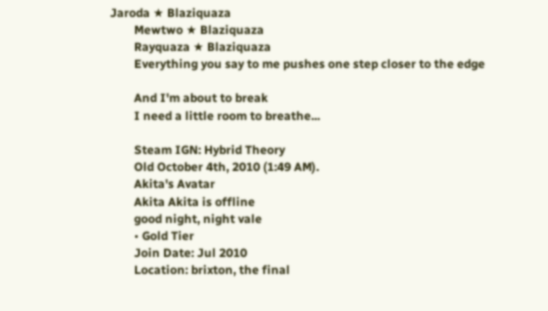Jaroda ★ Blaziquaza
        Mewtwo ★ Blaziquaza
        Rayquaza ★ Blaziquaza
        Everything you say to me pushes one step closer to the edge

        And I'm about to break
        I need a little room to breathe...

        Steam IGN: Hybrid Theory
        Old October 4th, 2010 (1:49 AM).
        Akita's Avatar
        Akita Akita is offline
        good night, night vale
        • Gold Tier
        Join Date: Jul 2010
        Location: brixton, the final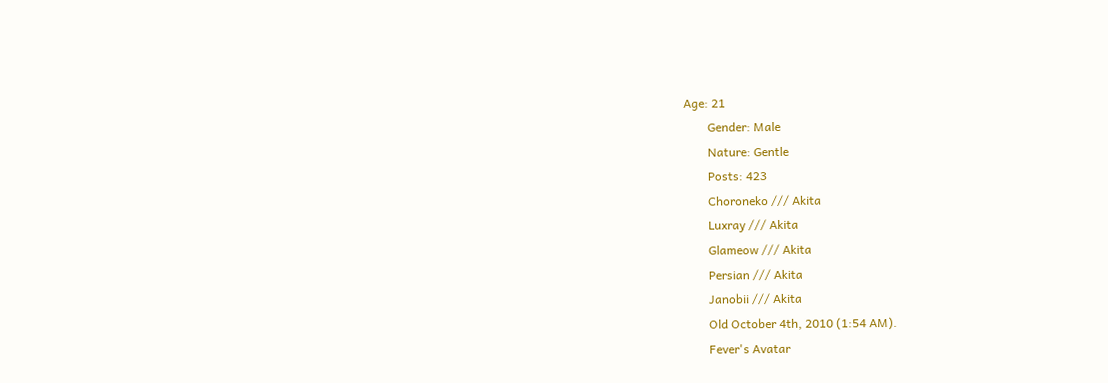Age: 21
        Gender: Male
        Nature: Gentle
        Posts: 423
        Choroneko /// Akita
        Luxray /// Akita
        Glameow /// Akita
        Persian /// Akita
        Janobii /// Akita
        Old October 4th, 2010 (1:54 AM).
        Fever's Avatar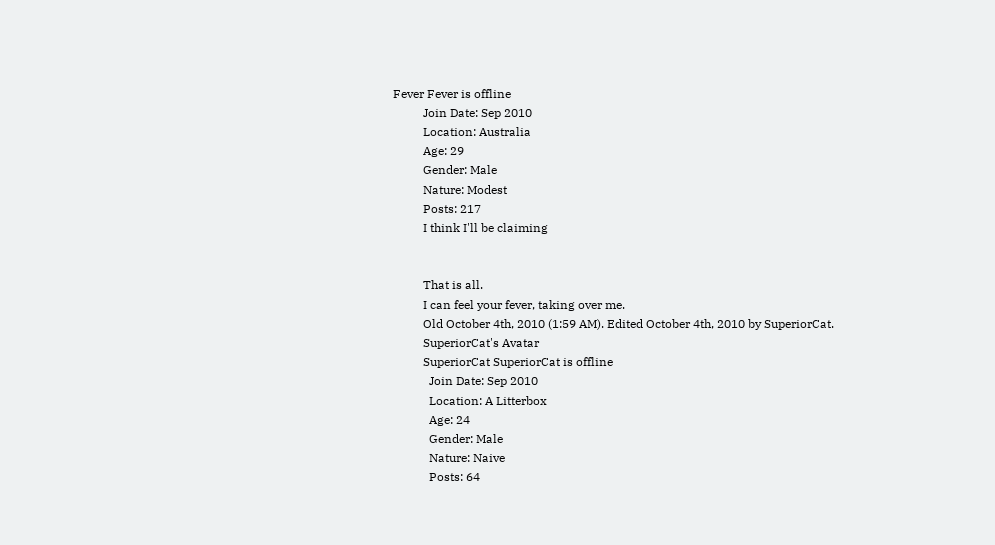Fever Fever is offline
          Join Date: Sep 2010
          Location: Australia
          Age: 29
          Gender: Male
          Nature: Modest
          Posts: 217
          I think I'll be claiming


          That is all.
          I can feel your fever, taking over me.
          Old October 4th, 2010 (1:59 AM). Edited October 4th, 2010 by SuperiorCat.
          SuperiorCat's Avatar
          SuperiorCat SuperiorCat is offline
            Join Date: Sep 2010
            Location: A Litterbox
            Age: 24
            Gender: Male
            Nature: Naive
            Posts: 64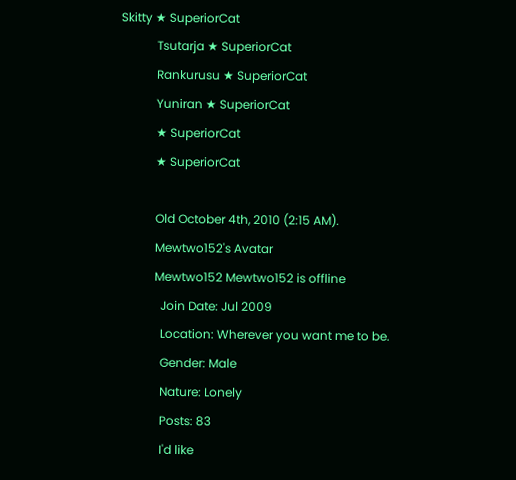Skitty ★ SuperiorCat
            Tsutarja ★ SuperiorCat
            Rankurusu ★ SuperiorCat
            Yuniran ★ SuperiorCat
            ★ SuperiorCat
            ★ SuperiorCat

            Old October 4th, 2010 (2:15 AM).
            Mewtwo152's Avatar
            Mewtwo152 Mewtwo152 is offline
              Join Date: Jul 2009
              Location: Wherever you want me to be.
              Gender: Male
              Nature: Lonely
              Posts: 83
              I'd like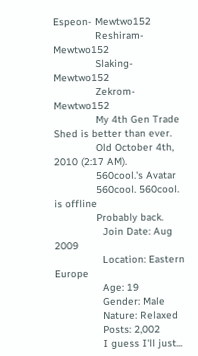Espeon- Mewtwo152
              Reshiram- Mewtwo152
              Slaking- Mewtwo152
              Zekrom- Mewtwo152
              My 4th Gen Trade Shed is better than ever.
              Old October 4th, 2010 (2:17 AM).
              560cool.'s Avatar
              560cool. 560cool. is offline
              Probably back.
                Join Date: Aug 2009
                Location: Eastern Europe
                Age: 19
                Gender: Male
                Nature: Relaxed
                Posts: 2,002
                I guess I'll just...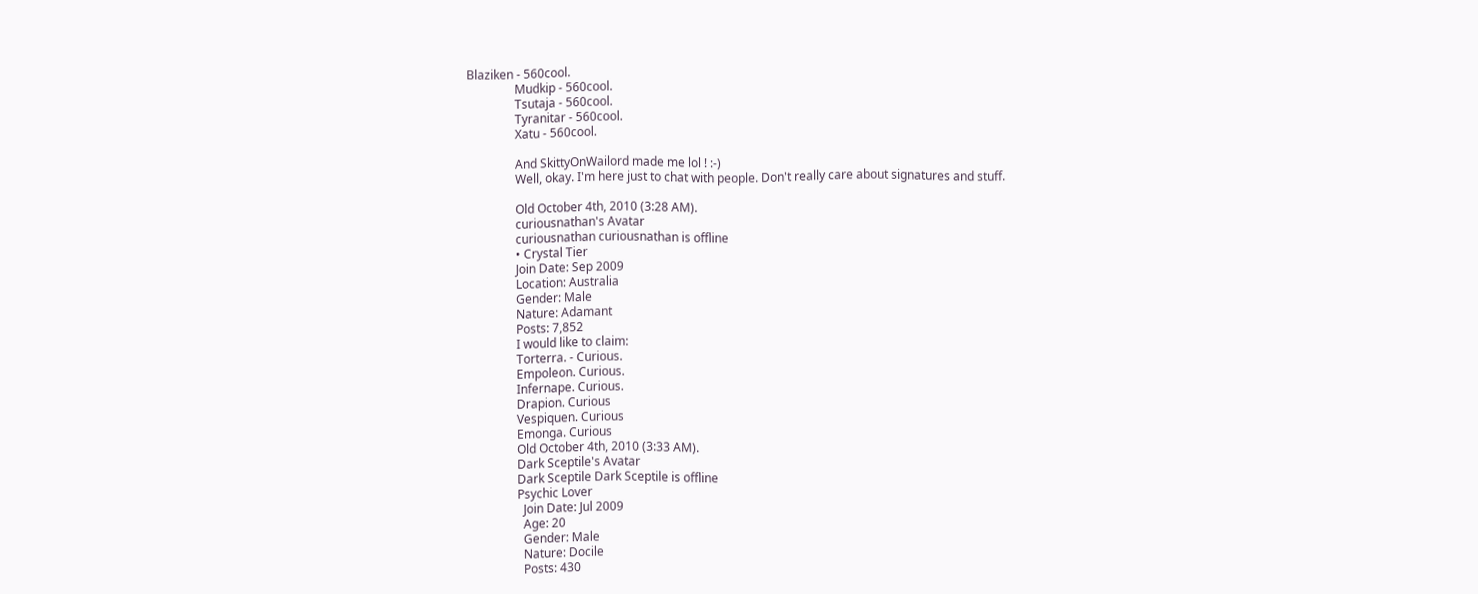Blaziken - 560cool.
                Mudkip - 560cool.
                Tsutaja - 560cool.
                Tyranitar - 560cool.
                Xatu - 560cool.

                And SkittyOnWailord made me lol ! :-)
                Well, okay. I'm here just to chat with people. Don't really care about signatures and stuff.

                Old October 4th, 2010 (3:28 AM).
                curiousnathan's Avatar
                curiousnathan curiousnathan is offline
                • Crystal Tier
                Join Date: Sep 2009
                Location: Australia
                Gender: Male
                Nature: Adamant
                Posts: 7,852
                I would like to claim:
                Torterra. - Curious.
                Empoleon. Curious.
                Infernape. Curious.
                Drapion. Curious
                Vespiquen. Curious
                Emonga. Curious
                Old October 4th, 2010 (3:33 AM).
                Dark Sceptile's Avatar
                Dark Sceptile Dark Sceptile is offline
                Psychic Lover
                  Join Date: Jul 2009
                  Age: 20
                  Gender: Male
                  Nature: Docile
                  Posts: 430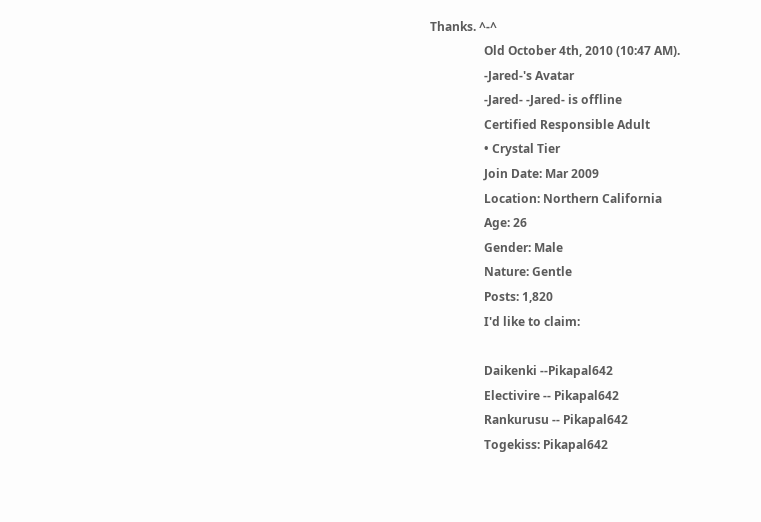Thanks. ^-^
                  Old October 4th, 2010 (10:47 AM).
                  -Jared-'s Avatar
                  -Jared- -Jared- is offline
                  Certified Responsible Adult
                  • Crystal Tier
                  Join Date: Mar 2009
                  Location: Northern California
                  Age: 26
                  Gender: Male
                  Nature: Gentle
                  Posts: 1,820
                  I'd like to claim:

                  Daikenki --Pikapal642
                  Electivire -- Pikapal642
                  Rankurusu -- Pikapal642
                  Togekiss: Pikapal642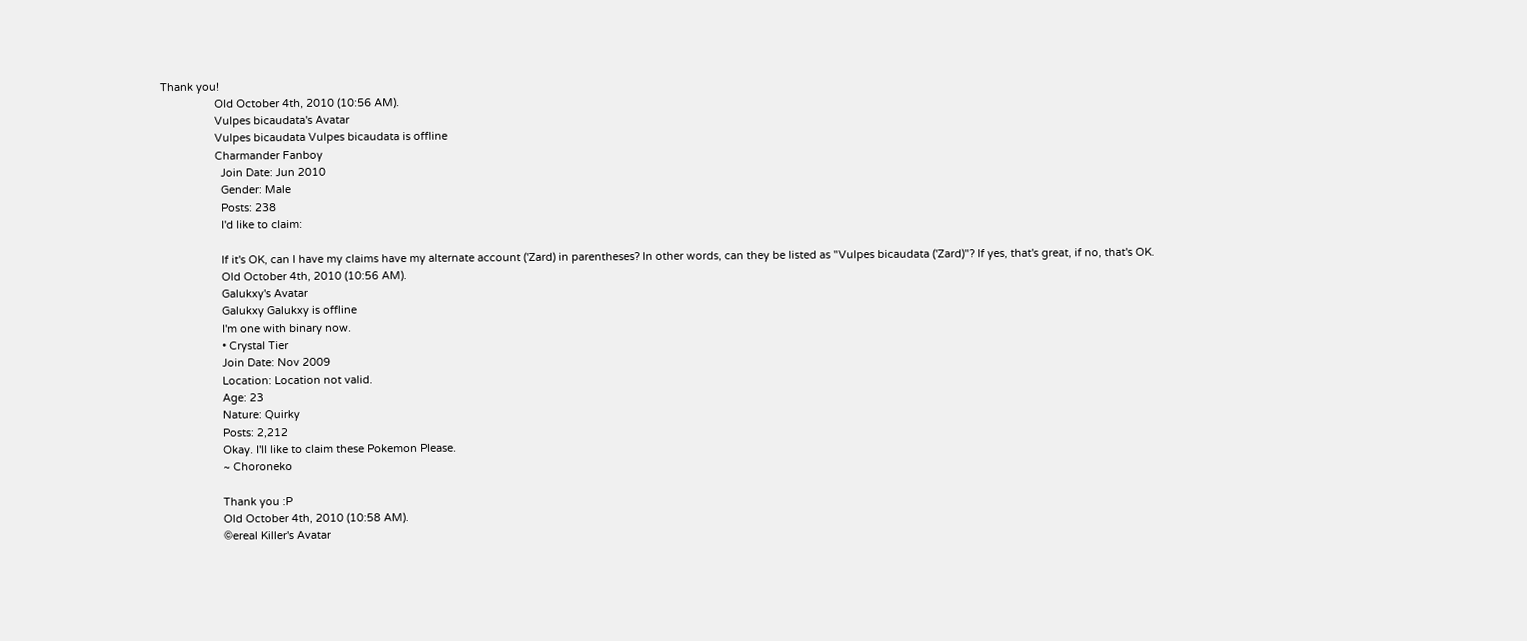Thank you!
                  Old October 4th, 2010 (10:56 AM).
                  Vulpes bicaudata's Avatar
                  Vulpes bicaudata Vulpes bicaudata is offline
                  Charmander Fanboy
                    Join Date: Jun 2010
                    Gender: Male
                    Posts: 238
                    I'd like to claim:

                    If it's OK, can I have my claims have my alternate account ('Zard) in parentheses? In other words, can they be listed as "Vulpes bicaudata ('Zard)"? If yes, that's great, if no, that's OK.
                    Old October 4th, 2010 (10:56 AM).
                    Galukxy's Avatar
                    Galukxy Galukxy is offline
                    I'm one with binary now.
                    • Crystal Tier
                    Join Date: Nov 2009
                    Location: Location not valid.
                    Age: 23
                    Nature: Quirky
                    Posts: 2,212
                    Okay. I'll like to claim these Pokemon Please.
                    ~ Choroneko

                    Thank you :P
                    Old October 4th, 2010 (10:58 AM).
                    ©ereal Killer's Avatar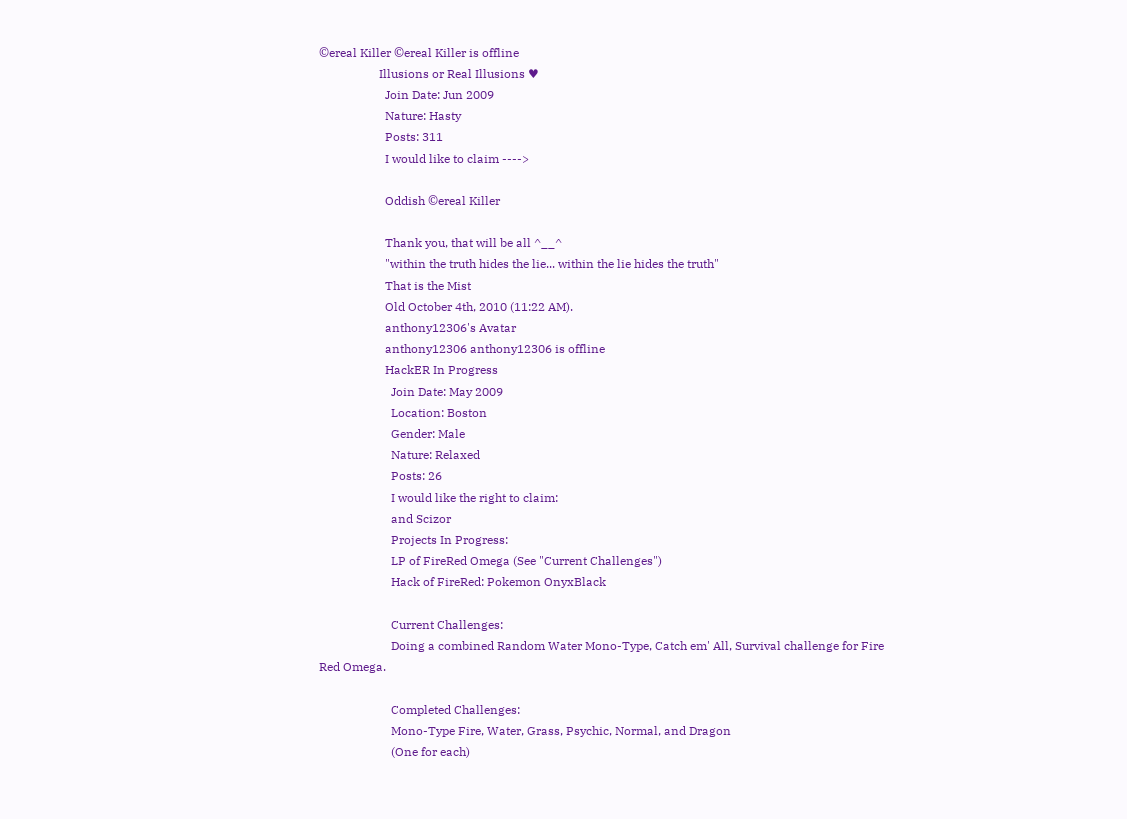©ereal Killer ©ereal Killer is offline
                    Illusions or Real Illusions ♥
                      Join Date: Jun 2009
                      Nature: Hasty
                      Posts: 311
                      I would like to claim ---->

                      Oddish ©ereal Killer

                      Thank you, that will be all ^__^
                      "within the truth hides the lie... within the lie hides the truth"
                      That is the Mist
                      Old October 4th, 2010 (11:22 AM).
                      anthony12306's Avatar
                      anthony12306 anthony12306 is offline
                      HackER In Progress
                        Join Date: May 2009
                        Location: Boston
                        Gender: Male
                        Nature: Relaxed
                        Posts: 26
                        I would like the right to claim:
                        and Scizor
                        Projects In Progress:
                        LP of FireRed Omega (See "Current Challenges")
                        Hack of FireRed: Pokemon OnyxBlack

                        Current Challenges:
                        Doing a combined Random Water Mono-Type, Catch em' All, Survival challenge for Fire Red Omega.

                        Completed Challenges:
                        Mono-Type Fire, Water, Grass, Psychic, Normal, and Dragon
                        (One for each)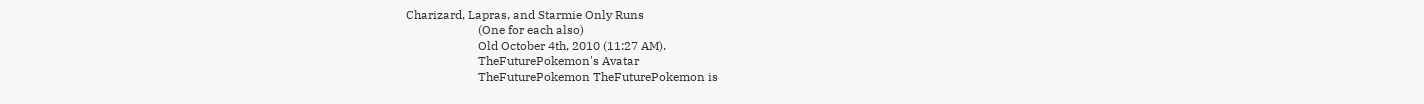Charizard, Lapras, and Starmie Only Runs
                        (One for each also)
                        Old October 4th, 2010 (11:27 AM).
                        TheFuturePokemon's Avatar
                        TheFuturePokemon TheFuturePokemon is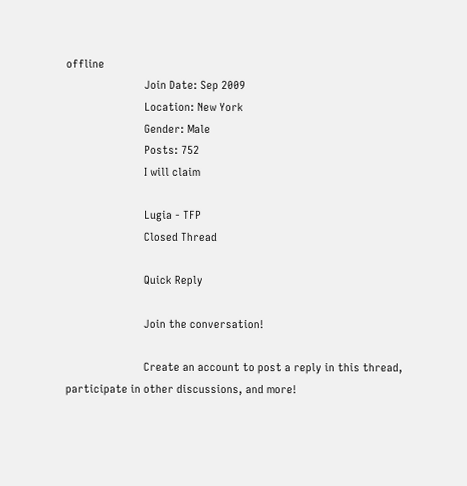offline
                          Join Date: Sep 2009
                          Location: New York
                          Gender: Male
                          Posts: 752
                          I will claim

                          Lugia - TFP
                          Closed Thread

                          Quick Reply

                          Join the conversation!

                          Create an account to post a reply in this thread, participate in other discussions, and more!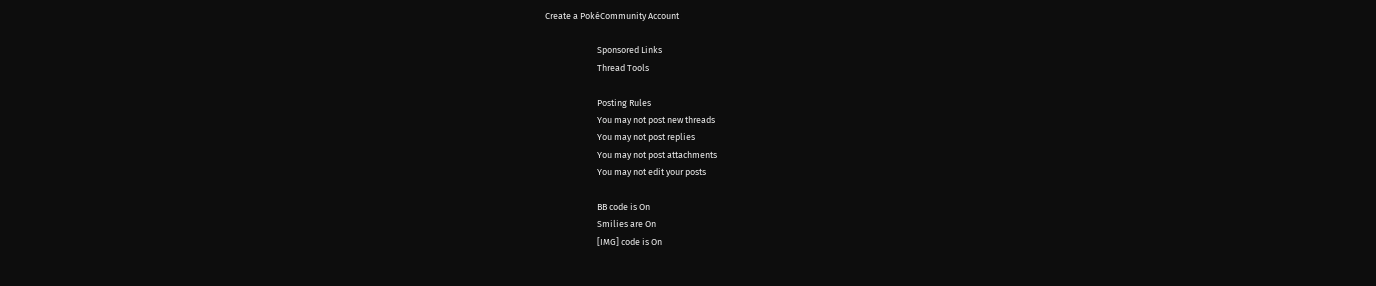Create a PokéCommunity Account

                          Sponsored Links
                          Thread Tools

                          Posting Rules
                          You may not post new threads
                          You may not post replies
                          You may not post attachments
                          You may not edit your posts

                          BB code is On
                          Smilies are On
                          [IMG] code is On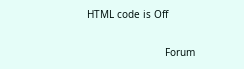HTML code is Off

                          Forum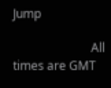Jump

                          All times are GMT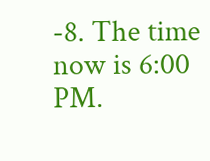-8. The time now is 6:00 PM.